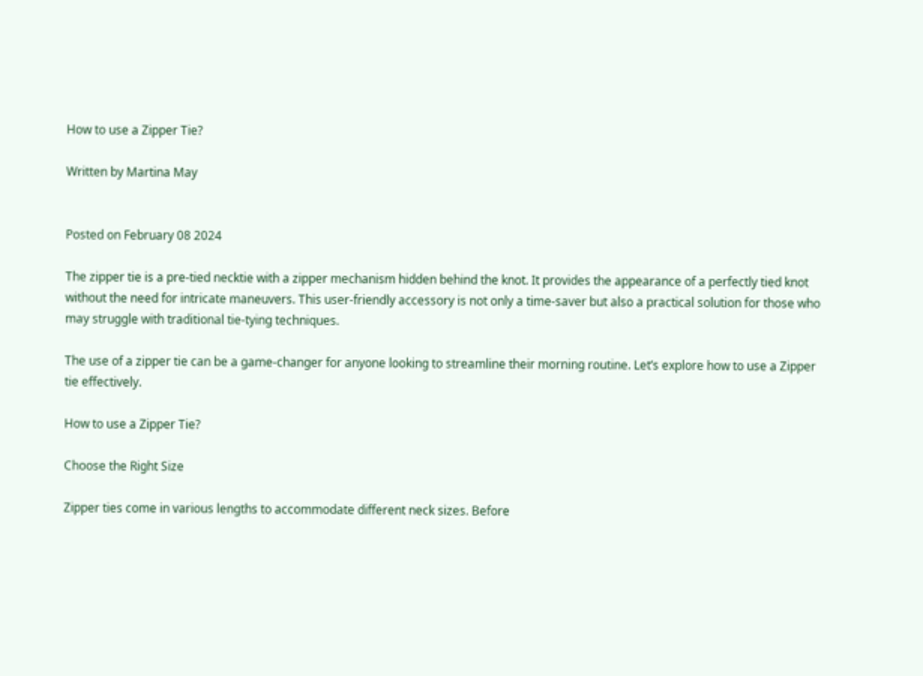How to use a Zipper Tie?

Written by Martina May


Posted on February 08 2024

The zipper tie is a pre-tied necktie with a zipper mechanism hidden behind the knot. It provides the appearance of a perfectly tied knot without the need for intricate maneuvers. This user-friendly accessory is not only a time-saver but also a practical solution for those who may struggle with traditional tie-tying techniques.

The use of a zipper tie can be a game-changer for anyone looking to streamline their morning routine. Let’s explore how to use a Zipper tie effectively.

How to use a Zipper Tie?

Choose the Right Size

Zipper ties come in various lengths to accommodate different neck sizes. Before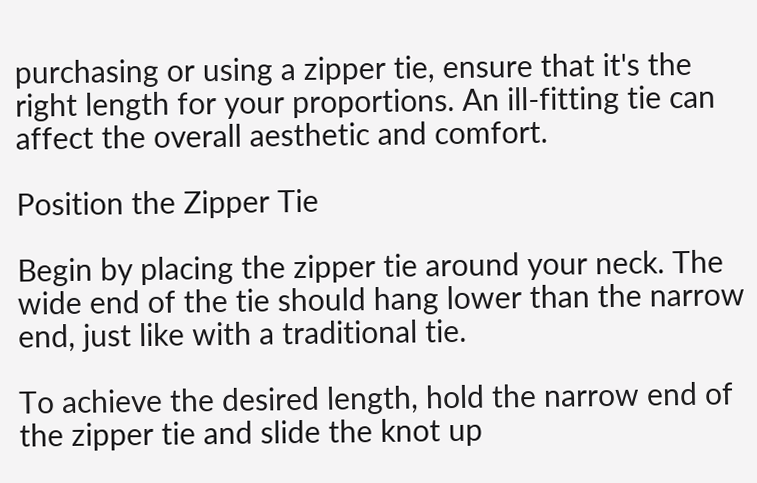purchasing or using a zipper tie, ensure that it's the right length for your proportions. An ill-fitting tie can affect the overall aesthetic and comfort.

Position the Zipper Tie

Begin by placing the zipper tie around your neck. The wide end of the tie should hang lower than the narrow end, just like with a traditional tie.

To achieve the desired length, hold the narrow end of the zipper tie and slide the knot up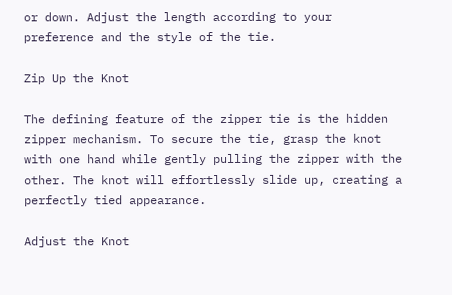or down. Adjust the length according to your preference and the style of the tie.

Zip Up the Knot

The defining feature of the zipper tie is the hidden zipper mechanism. To secure the tie, grasp the knot with one hand while gently pulling the zipper with the other. The knot will effortlessly slide up, creating a perfectly tied appearance.

Adjust the Knot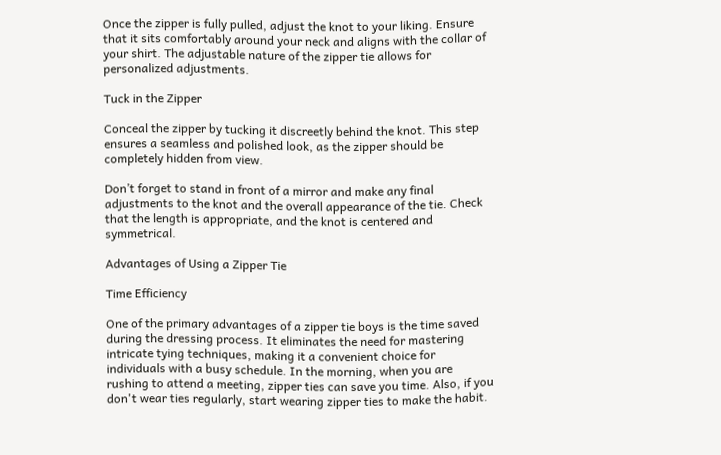Once the zipper is fully pulled, adjust the knot to your liking. Ensure that it sits comfortably around your neck and aligns with the collar of your shirt. The adjustable nature of the zipper tie allows for personalized adjustments.

Tuck in the Zipper

Conceal the zipper by tucking it discreetly behind the knot. This step ensures a seamless and polished look, as the zipper should be completely hidden from view.

Don’t forget to stand in front of a mirror and make any final adjustments to the knot and the overall appearance of the tie. Check that the length is appropriate, and the knot is centered and symmetrical.

Advantages of Using a Zipper Tie

Time Efficiency

One of the primary advantages of a zipper tie boys is the time saved during the dressing process. It eliminates the need for mastering intricate tying techniques, making it a convenient choice for individuals with a busy schedule. In the morning, when you are rushing to attend a meeting, zipper ties can save you time. Also, if you don't wear ties regularly, start wearing zipper ties to make the habit.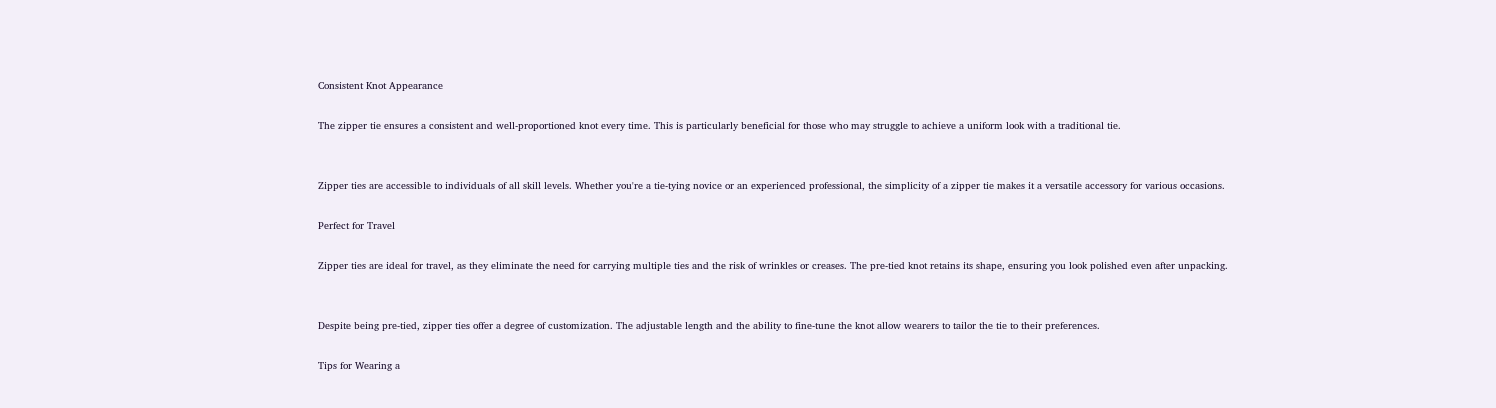Consistent Knot Appearance

The zipper tie ensures a consistent and well-proportioned knot every time. This is particularly beneficial for those who may struggle to achieve a uniform look with a traditional tie.


Zipper ties are accessible to individuals of all skill levels. Whether you're a tie-tying novice or an experienced professional, the simplicity of a zipper tie makes it a versatile accessory for various occasions.

Perfect for Travel

Zipper ties are ideal for travel, as they eliminate the need for carrying multiple ties and the risk of wrinkles or creases. The pre-tied knot retains its shape, ensuring you look polished even after unpacking.


Despite being pre-tied, zipper ties offer a degree of customization. The adjustable length and the ability to fine-tune the knot allow wearers to tailor the tie to their preferences.

Tips for Wearing a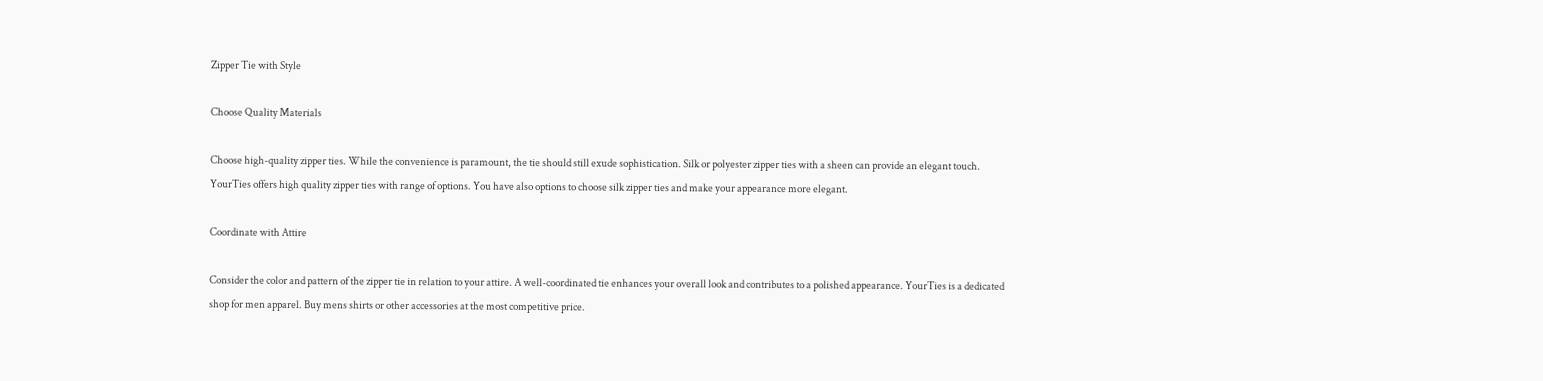Zipper Tie with Style

Choose Quality Materials

Choose high-quality zipper ties. While the convenience is paramount, the tie should still exude sophistication. Silk or polyester zipper ties with a sheen can provide an elegant touch. YourTies offers high quality zipper ties with range of options. You have also options to choose silk zipper ties and make your appearance more elegant.

Coordinate with Attire

Consider the color and pattern of the zipper tie in relation to your attire. A well-coordinated tie enhances your overall look and contributes to a polished appearance. YourTies is a dedicated shop for men apparel. Buy mens shirts or other accessories at the most competitive price.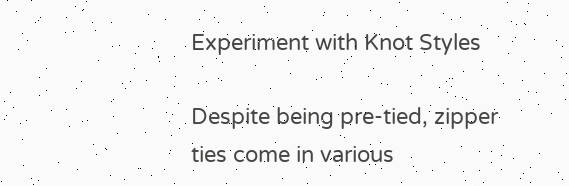Experiment with Knot Styles

Despite being pre-tied, zipper ties come in various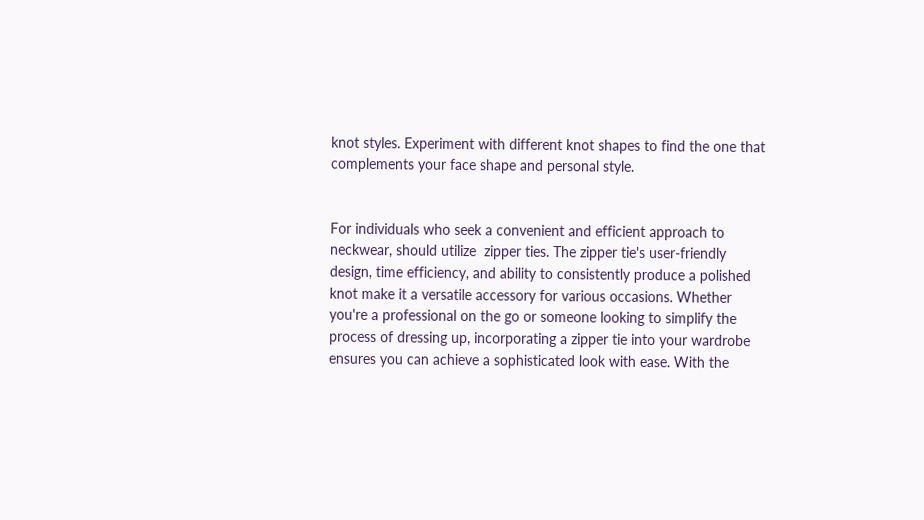knot styles. Experiment with different knot shapes to find the one that complements your face shape and personal style.


For individuals who seek a convenient and efficient approach to neckwear, should utilize  zipper ties. The zipper tie's user-friendly design, time efficiency, and ability to consistently produce a polished knot make it a versatile accessory for various occasions. Whether you're a professional on the go or someone looking to simplify the process of dressing up, incorporating a zipper tie into your wardrobe ensures you can achieve a sophisticated look with ease. With the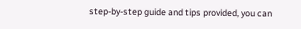step-by-step guide and tips provided, you can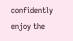confidently enjoy the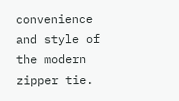convenience and style of the modern zipper tie.